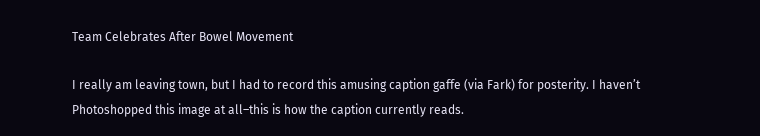Team Celebrates After Bowel Movement

I really am leaving town, but I had to record this amusing caption gaffe (via Fark) for posterity. I haven’t Photoshopped this image at all–this is how the caption currently reads.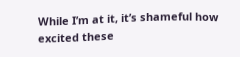While I’m at it, it’s shameful how excited these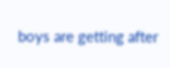boys are getting after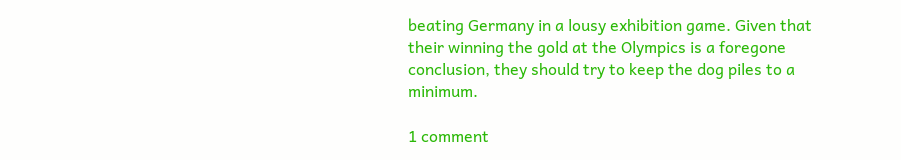beating Germany in a lousy exhibition game. Given that their winning the gold at the Olympics is a foregone conclusion, they should try to keep the dog piles to a minimum.

1 comment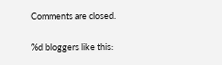Comments are closed.

%d bloggers like this: